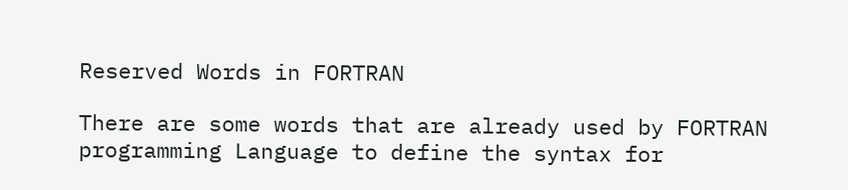Reserved Words in FORTRAN

There are some words that are already used by FORTRAN programming Language to define the syntax for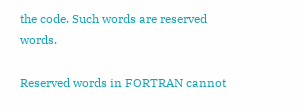the code. Such words are reserved words.

Reserved words in FORTRAN cannot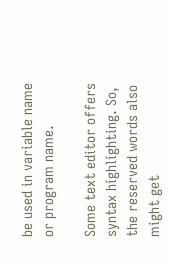be used in variable name or program name.

Some text editor offers syntax highlighting. So, the reserved words also might get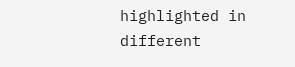highlighted in different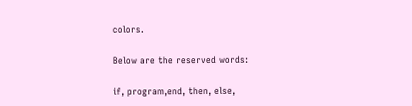colors.

Below are the reserved words:

if, program,end, then, else,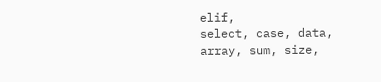elif,
select, case, data, array, sum, size,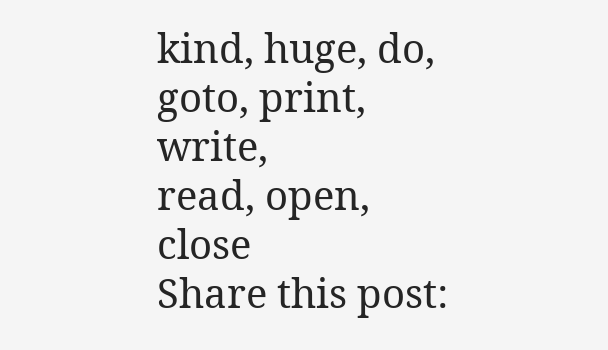kind, huge, do, goto, print, write,
read, open, close
Share this post: